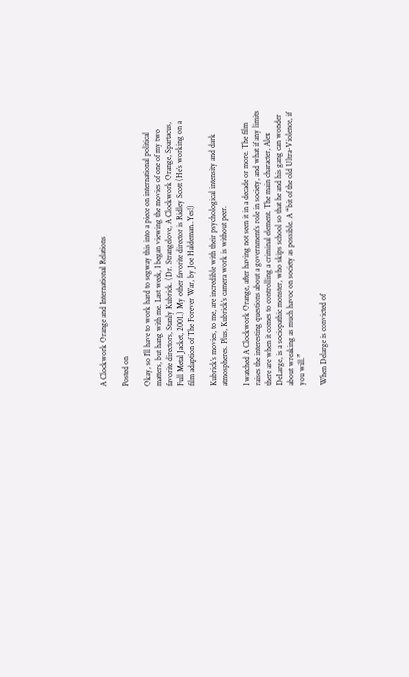A Clockwork Orange and International Relations

Posted on

Okay, so I’ll have to work hard to segway this into a piece on international political matters, but hang with me. Last week, I began viewing the movies of one of my two favorite directors, Stanly Kubrick. (Dr. Strangelove, A Clockwork Orange, Spartacus, Full Metal Jacket, 2001.) My other favorite director is Ridley Scott (He’s working on a film adaption of The Forever War, by Joe Haldeman..Yes!)

Kubrick’s movies, to me, are incredible with their psychological intensity and dark atmospheres. Plus, Kubrick’s camera work is without peer.

I watched A Clockwork Orange, after having not seen it in a decade or more. The film raises the interesting questions about a government’s role in society, and what if any limits there are when it comes to controlling a criminal element. The main character, Alex DeLarge, is a sociopathic monster, who skips school so that he and his gang can wonder about wreaking as much havoc on society as possible. A “bit of the old Ultra-Violence, if you will.”

When Delarge is convicted of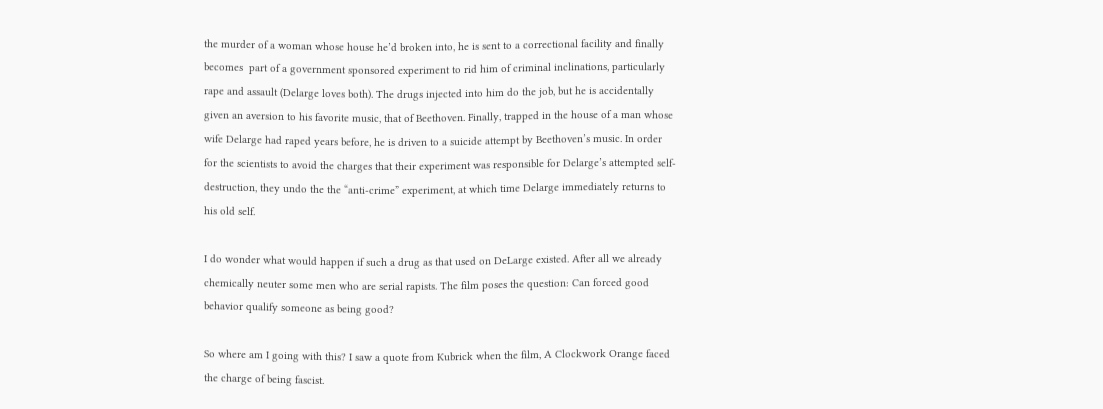the murder of a woman whose house he’d broken into, he is sent to a correctional facility and finally becomes  part of a government sponsored experiment to rid him of criminal inclinations, particularly rape and assault (Delarge loves both). The drugs injected into him do the job, but he is accidentally given an aversion to his favorite music, that of Beethoven. Finally, trapped in the house of a man whose wife Delarge had raped years before, he is driven to a suicide attempt by Beethoven’s music. In order for the scientists to avoid the charges that their experiment was responsible for Delarge’s attempted self-destruction, they undo the the “anti-crime” experiment, at which time Delarge immediately returns to his old self.

I do wonder what would happen if such a drug as that used on DeLarge existed. After all we already chemically neuter some men who are serial rapists. The film poses the question: Can forced good behavior qualify someone as being good?

So where am I going with this? I saw a quote from Kubrick when the film, A Clockwork Orange faced the charge of being fascist.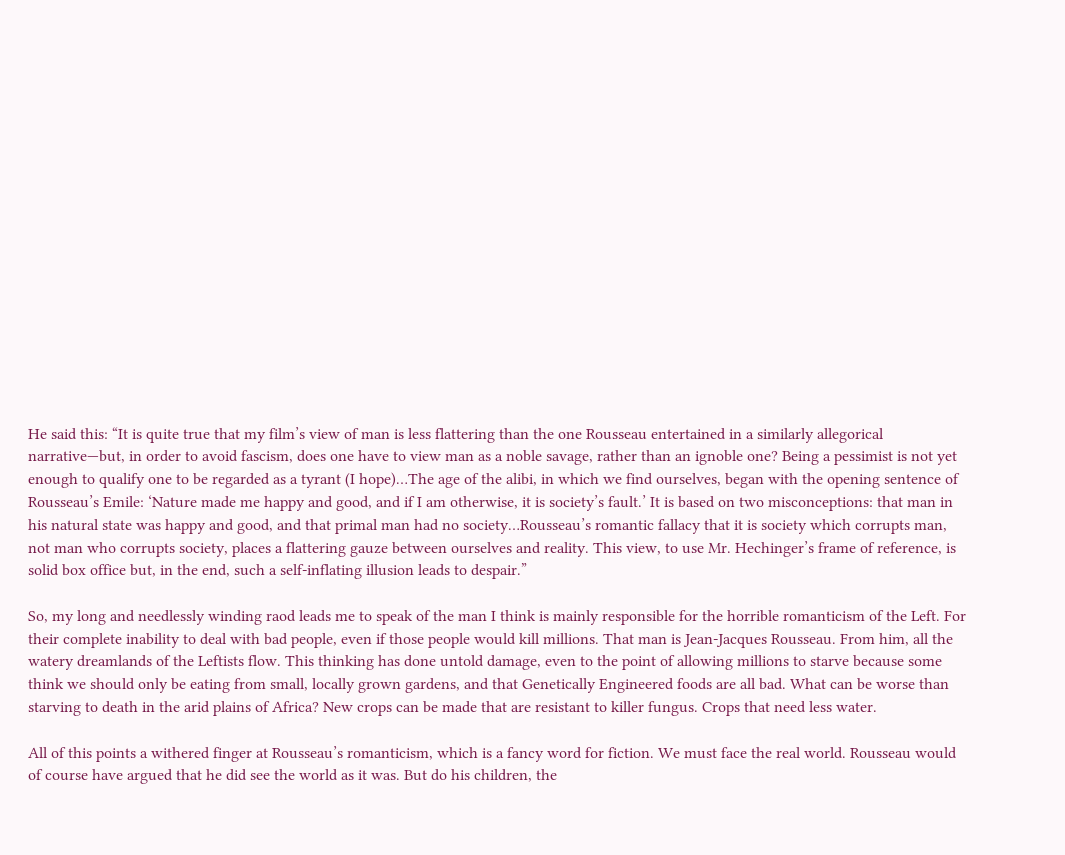He said this: “It is quite true that my film’s view of man is less flattering than the one Rousseau entertained in a similarly allegorical narrative—but, in order to avoid fascism, does one have to view man as a noble savage, rather than an ignoble one? Being a pessimist is not yet enough to qualify one to be regarded as a tyrant (I hope)…The age of the alibi, in which we find ourselves, began with the opening sentence of Rousseau’s Emile: ‘Nature made me happy and good, and if I am otherwise, it is society’s fault.’ It is based on two misconceptions: that man in his natural state was happy and good, and that primal man had no society…Rousseau’s romantic fallacy that it is society which corrupts man, not man who corrupts society, places a flattering gauze between ourselves and reality. This view, to use Mr. Hechinger’s frame of reference, is solid box office but, in the end, such a self-inflating illusion leads to despair.”

So, my long and needlessly winding raod leads me to speak of the man I think is mainly responsible for the horrible romanticism of the Left. For their complete inability to deal with bad people, even if those people would kill millions. That man is Jean-Jacques Rousseau. From him, all the watery dreamlands of the Leftists flow. This thinking has done untold damage, even to the point of allowing millions to starve because some think we should only be eating from small, locally grown gardens, and that Genetically Engineered foods are all bad. What can be worse than starving to death in the arid plains of Africa? New crops can be made that are resistant to killer fungus. Crops that need less water.

All of this points a withered finger at Rousseau’s romanticism, which is a fancy word for fiction. We must face the real world. Rousseau would of course have argued that he did see the world as it was. But do his children, the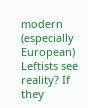modern (especially European) Leftists see reality? If they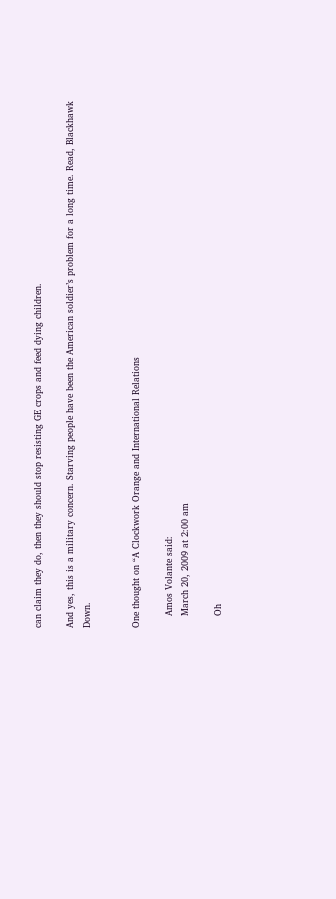can claim they do, then they should stop resisting GE crops and feed dying children.

And yes, this is a military concern. Starving people have been the American soldier’s problem for a long time. Read, Blackhawk Down.


One thought on “A Clockwork Orange and International Relations

    Amos Volante said:
    March 20, 2009 at 2:00 am

    Oh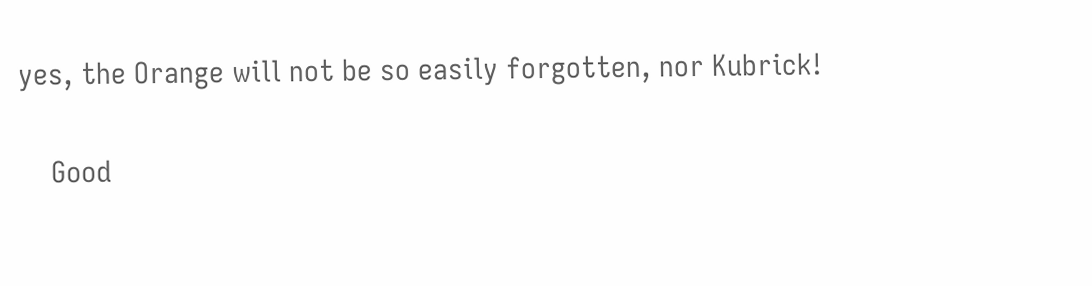yes, the Orange will not be so easily forgotten, nor Kubrick!

    Good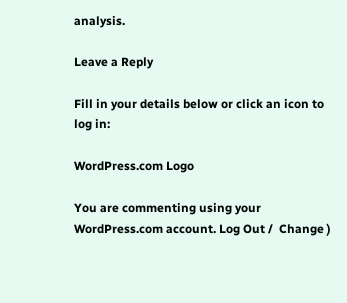analysis.

Leave a Reply

Fill in your details below or click an icon to log in:

WordPress.com Logo

You are commenting using your WordPress.com account. Log Out /  Change )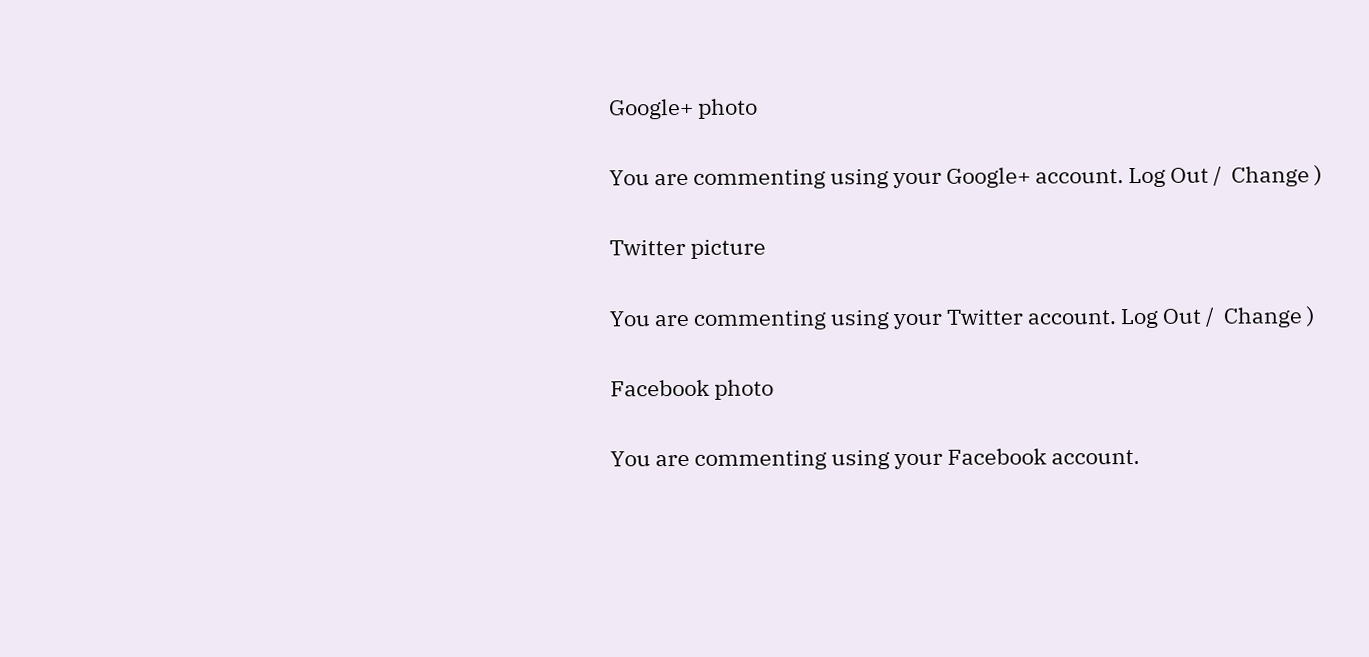Google+ photo

You are commenting using your Google+ account. Log Out /  Change )

Twitter picture

You are commenting using your Twitter account. Log Out /  Change )

Facebook photo

You are commenting using your Facebook account.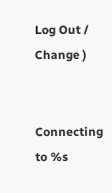Log Out /  Change )


Connecting to %s